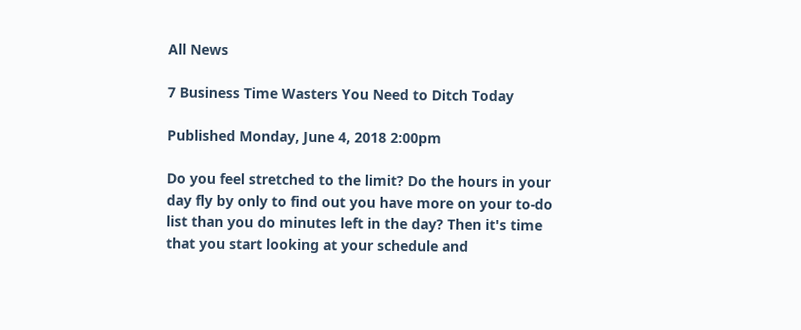All News

7 Business Time Wasters You Need to Ditch Today

Published Monday, June 4, 2018 2:00pm

Do you feel stretched to the limit? Do the hours in your day fly by only to find out you have more on your to-do list than you do minutes left in the day? Then it's time that you start looking at your schedule and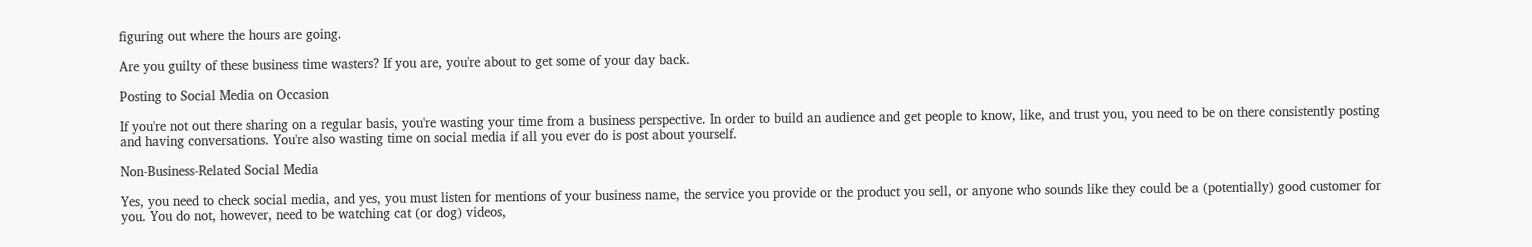figuring out where the hours are going.

Are you guilty of these business time wasters? If you are, you're about to get some of your day back.

Posting to Social Media on Occasion

If you're not out there sharing on a regular basis, you're wasting your time from a business perspective. In order to build an audience and get people to know, like, and trust you, you need to be on there consistently posting and having conversations. You're also wasting time on social media if all you ever do is post about yourself.

Non-Business-Related Social Media

Yes, you need to check social media, and yes, you must listen for mentions of your business name, the service you provide or the product you sell, or anyone who sounds like they could be a (potentially) good customer for you. You do not, however, need to be watching cat (or dog) videos,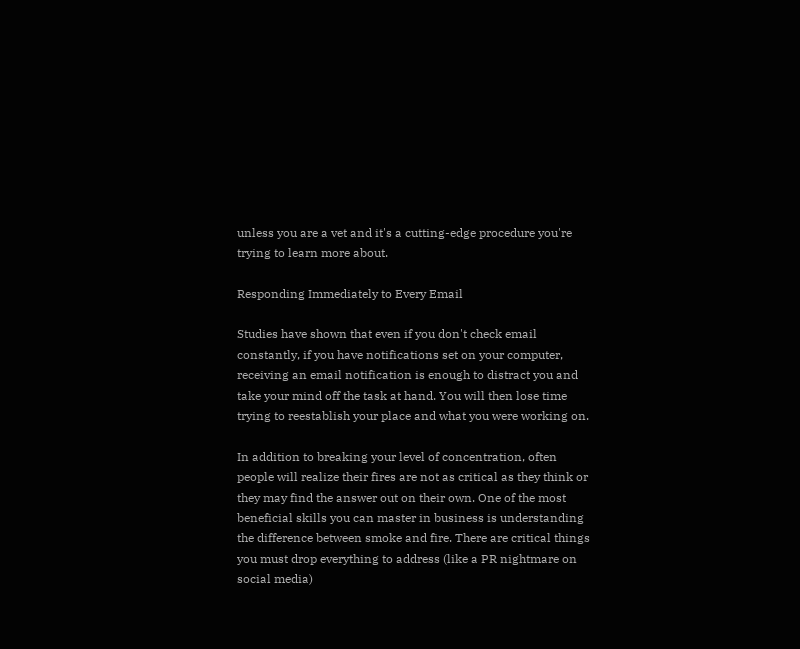unless you are a vet and it's a cutting-edge procedure you're trying to learn more about.

Responding Immediately to Every Email

Studies have shown that even if you don't check email constantly, if you have notifications set on your computer, receiving an email notification is enough to distract you and take your mind off the task at hand. You will then lose time trying to reestablish your place and what you were working on.

In addition to breaking your level of concentration, often people will realize their fires are not as critical as they think or they may find the answer out on their own. One of the most beneficial skills you can master in business is understanding the difference between smoke and fire. There are critical things you must drop everything to address (like a PR nightmare on social media)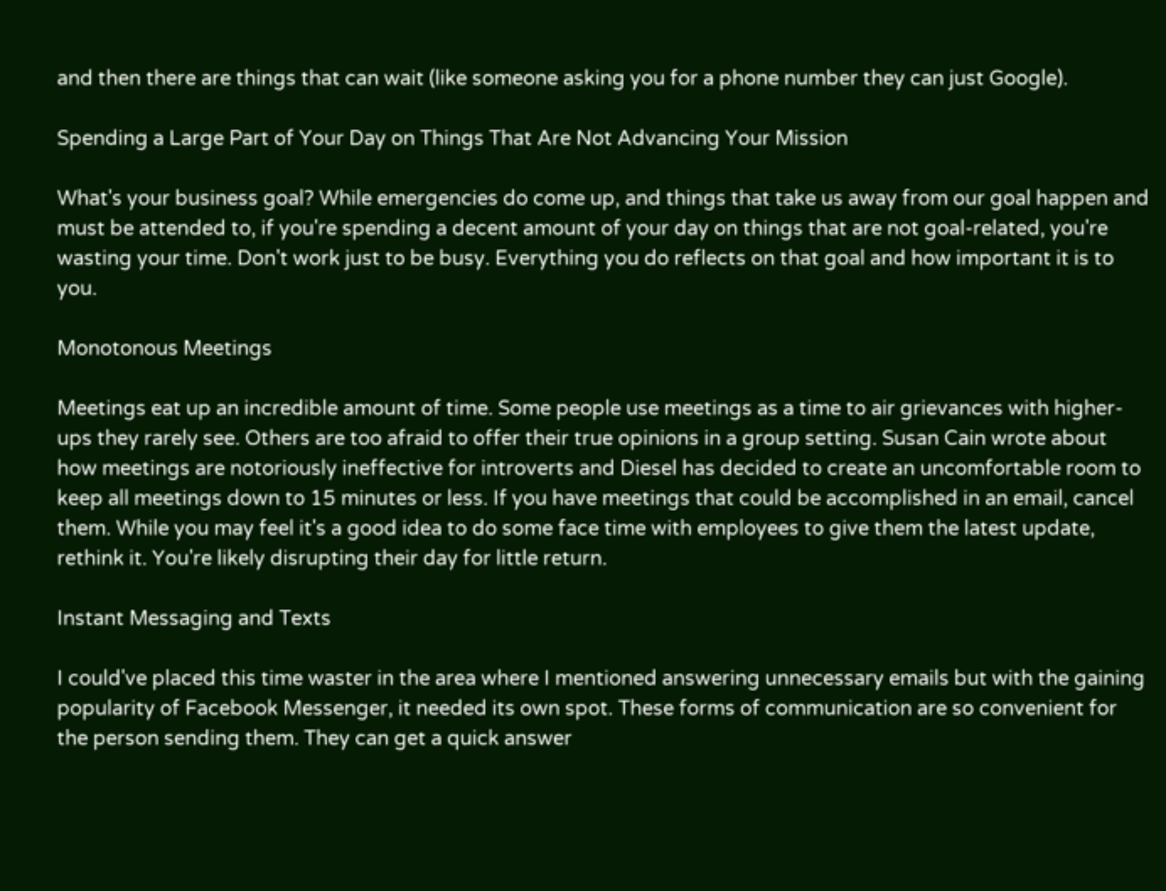and then there are things that can wait (like someone asking you for a phone number they can just Google).

Spending a Large Part of Your Day on Things That Are Not Advancing Your Mission

What's your business goal? While emergencies do come up, and things that take us away from our goal happen and must be attended to, if you're spending a decent amount of your day on things that are not goal-related, you're wasting your time. Don't work just to be busy. Everything you do reflects on that goal and how important it is to you.

Monotonous Meetings

Meetings eat up an incredible amount of time. Some people use meetings as a time to air grievances with higher-ups they rarely see. Others are too afraid to offer their true opinions in a group setting. Susan Cain wrote about how meetings are notoriously ineffective for introverts and Diesel has decided to create an uncomfortable room to keep all meetings down to 15 minutes or less. If you have meetings that could be accomplished in an email, cancel them. While you may feel it's a good idea to do some face time with employees to give them the latest update, rethink it. You're likely disrupting their day for little return.

Instant Messaging and Texts

I could've placed this time waster in the area where I mentioned answering unnecessary emails but with the gaining popularity of Facebook Messenger, it needed its own spot. These forms of communication are so convenient for the person sending them. They can get a quick answer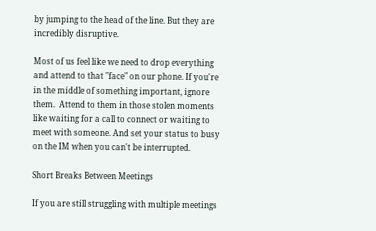by jumping to the head of the line. But they are incredibly disruptive.

Most of us feel like we need to drop everything and attend to that "face" on our phone. If you're in the middle of something important, ignore them.  Attend to them in those stolen moments like waiting for a call to connect or waiting to meet with someone. And set your status to busy on the IM when you can't be interrupted.

Short Breaks Between Meetings

If you are still struggling with multiple meetings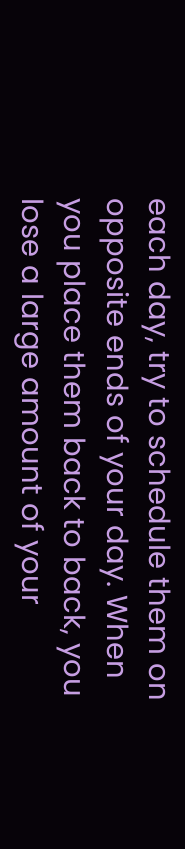each day, try to schedule them on opposite ends of your day. When you place them back to back, you lose a large amount of your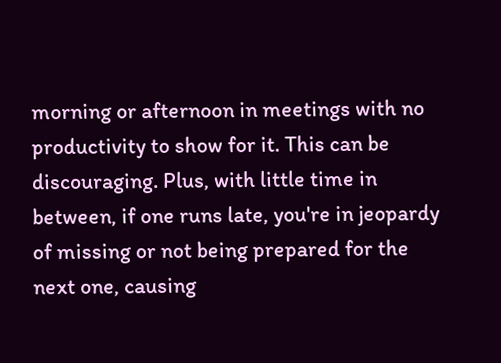morning or afternoon in meetings with no productivity to show for it. This can be discouraging. Plus, with little time in between, if one runs late, you're in jeopardy of missing or not being prepared for the next one, causing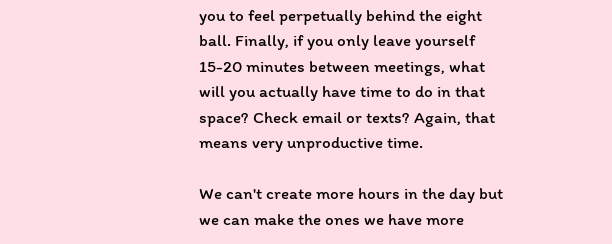you to feel perpetually behind the eight ball. Finally, if you only leave yourself 15-20 minutes between meetings, what will you actually have time to do in that space? Check email or texts? Again, that means very unproductive time.

We can't create more hours in the day but we can make the ones we have more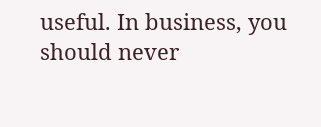useful. In business, you should never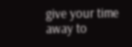give your time away to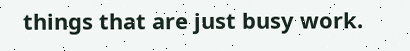things that are just busy work.